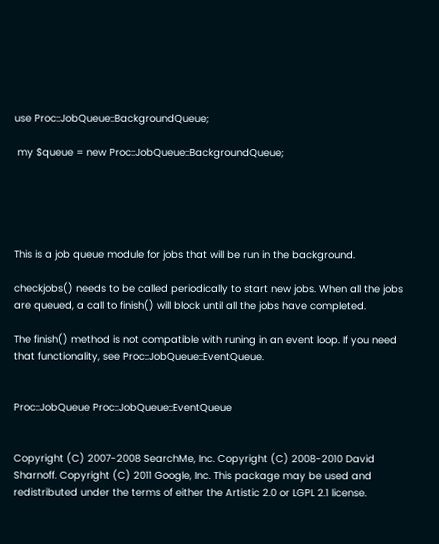use Proc::JobQueue::BackgroundQueue;

 my $queue = new Proc::JobQueue::BackgroundQueue;





This is a job queue module for jobs that will be run in the background.

checkjobs() needs to be called periodically to start new jobs. When all the jobs are queued, a call to finish() will block until all the jobs have completed.

The finish() method is not compatible with runing in an event loop. If you need that functionality, see Proc::JobQueue::EventQueue.


Proc::JobQueue Proc::JobQueue::EventQueue


Copyright (C) 2007-2008 SearchMe, Inc. Copyright (C) 2008-2010 David Sharnoff. Copyright (C) 2011 Google, Inc. This package may be used and redistributed under the terms of either the Artistic 2.0 or LGPL 2.1 license.